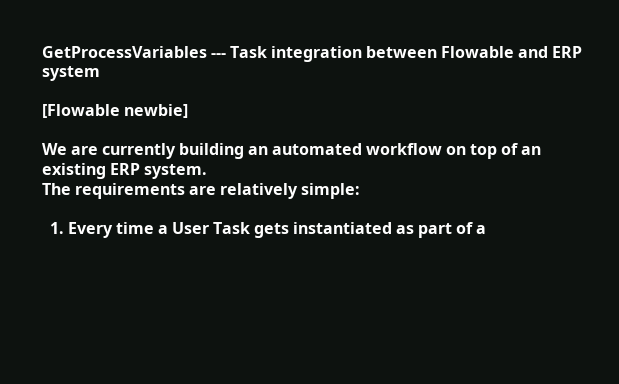GetProcessVariables --- Task integration between Flowable and ERP system

[Flowable newbie]

We are currently building an automated workflow on top of an existing ERP system.
The requirements are relatively simple:

  1. Every time a User Task gets instantiated as part of a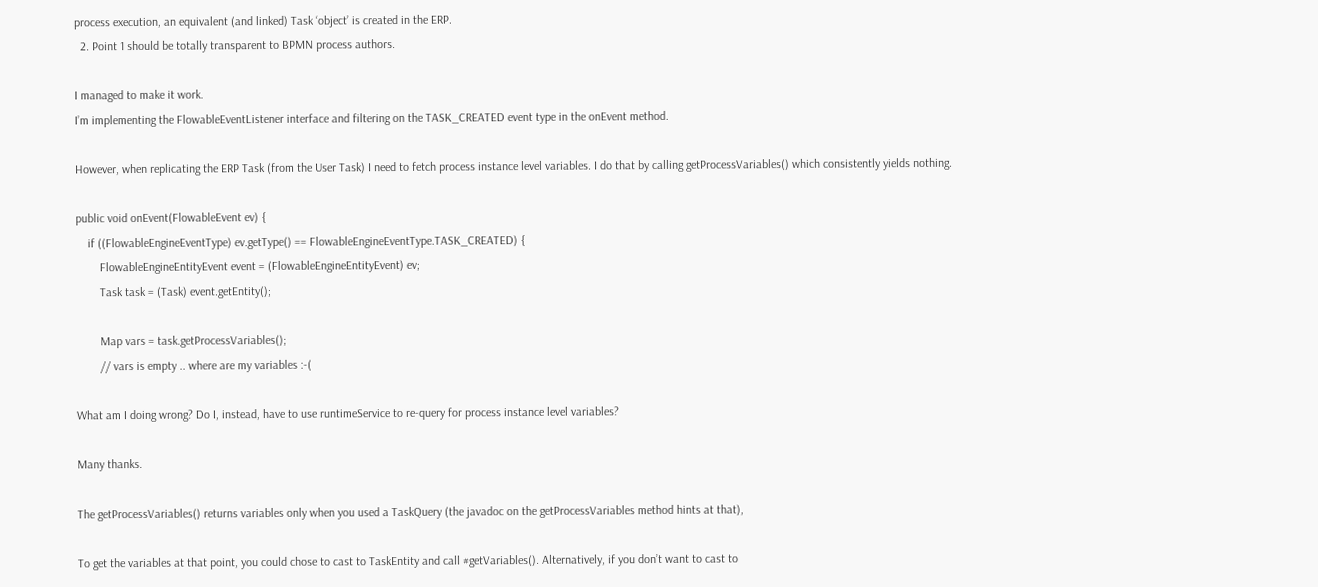process execution, an equivalent (and linked) Task ‘object’ is created in the ERP.
  2. Point 1 should be totally transparent to BPMN process authors.

I managed to make it work.
I’m implementing the FlowableEventListener interface and filtering on the TASK_CREATED event type in the onEvent method.

However, when replicating the ERP Task (from the User Task) I need to fetch process instance level variables. I do that by calling getProcessVariables() which consistently yields nothing.

public void onEvent(FlowableEvent ev) {
    if ((FlowableEngineEventType) ev.getType() == FlowableEngineEventType.TASK_CREATED) {
        FlowableEngineEntityEvent event = (FlowableEngineEntityEvent) ev;
        Task task = (Task) event.getEntity();

        Map vars = task.getProcessVariables();
        // vars is empty .. where are my variables :-(

What am I doing wrong? Do I, instead, have to use runtimeService to re-query for process instance level variables?

Many thanks.

The getProcessVariables() returns variables only when you used a TaskQuery (the javadoc on the getProcessVariables method hints at that),

To get the variables at that point, you could chose to cast to TaskEntity and call #getVariables(). Alternatively, if you don’t want to cast to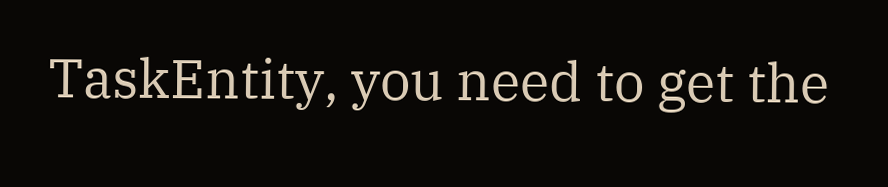TaskEntity, you need to get the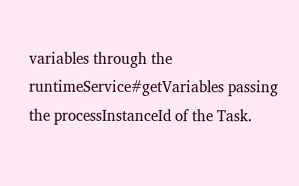variables through the runtimeService#getVariables passing the processInstanceId of the Task.